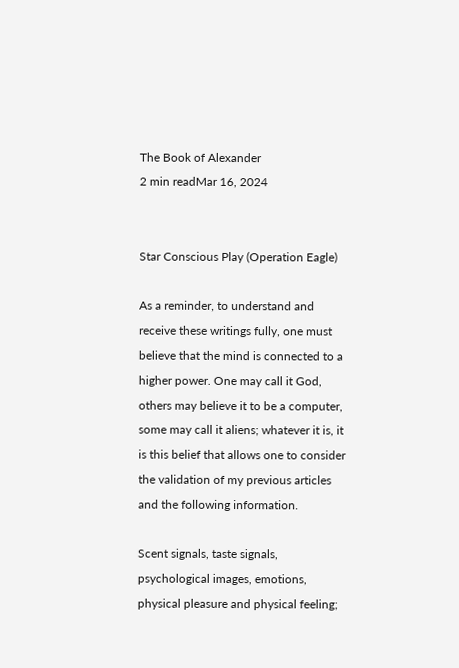The Book of Alexander
2 min readMar 16, 2024


Star Conscious Play (Operation Eagle)

As a reminder, to understand and receive these writings fully, one must believe that the mind is connected to a higher power. One may call it God, others may believe it to be a computer, some may call it aliens; whatever it is, it is this belief that allows one to consider the validation of my previous articles and the following information.

Scent signals, taste signals, psychological images, emotions, physical pleasure and physical feeling;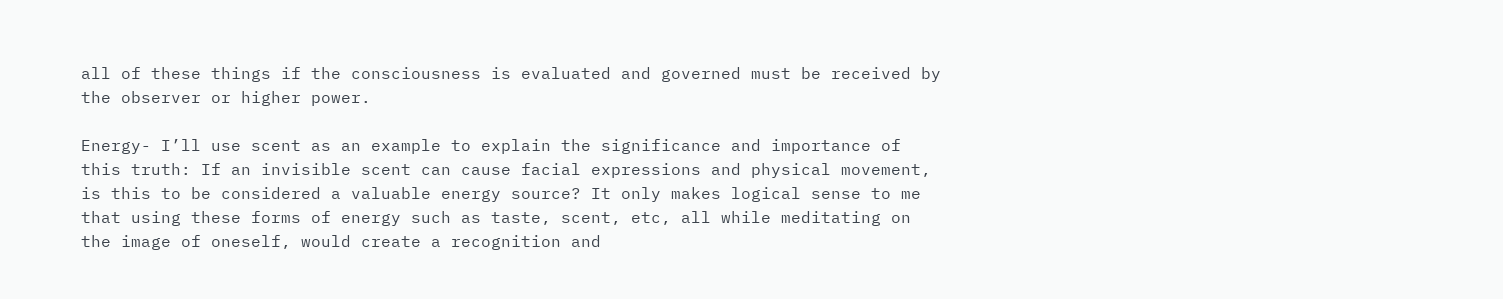all of these things if the consciousness is evaluated and governed must be received by the observer or higher power.

Energy- I’ll use scent as an example to explain the significance and importance of this truth: If an invisible scent can cause facial expressions and physical movement, is this to be considered a valuable energy source? It only makes logical sense to me that using these forms of energy such as taste, scent, etc, all while meditating on the image of oneself, would create a recognition and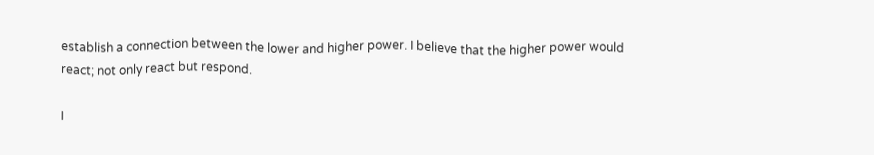establish a connection between the lower and higher power. I believe that the higher power would react; not only react but respond.

I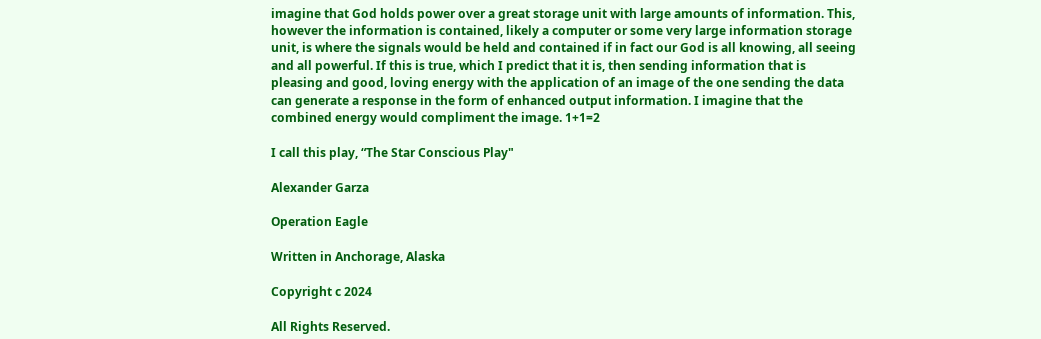imagine that God holds power over a great storage unit with large amounts of information. This, however the information is contained, likely a computer or some very large information storage unit, is where the signals would be held and contained if in fact our God is all knowing, all seeing and all powerful. If this is true, which I predict that it is, then sending information that is pleasing and good, loving energy with the application of an image of the one sending the data can generate a response in the form of enhanced output information. I imagine that the combined energy would compliment the image. 1+1=2

I call this play, “The Star Conscious Play"

Alexander Garza

Operation Eagle

Written in Anchorage, Alaska

Copyright c 2024

All Rights Reserved.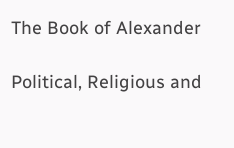The Book of Alexander

Political, Religious and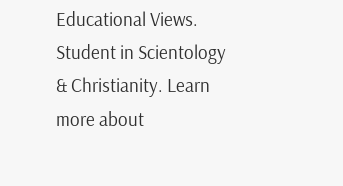Educational Views. Student in Scientology & Christianity. Learn more about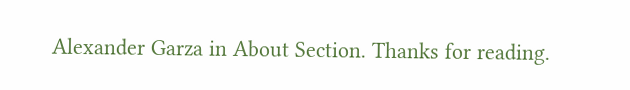Alexander Garza in About Section. Thanks for reading.